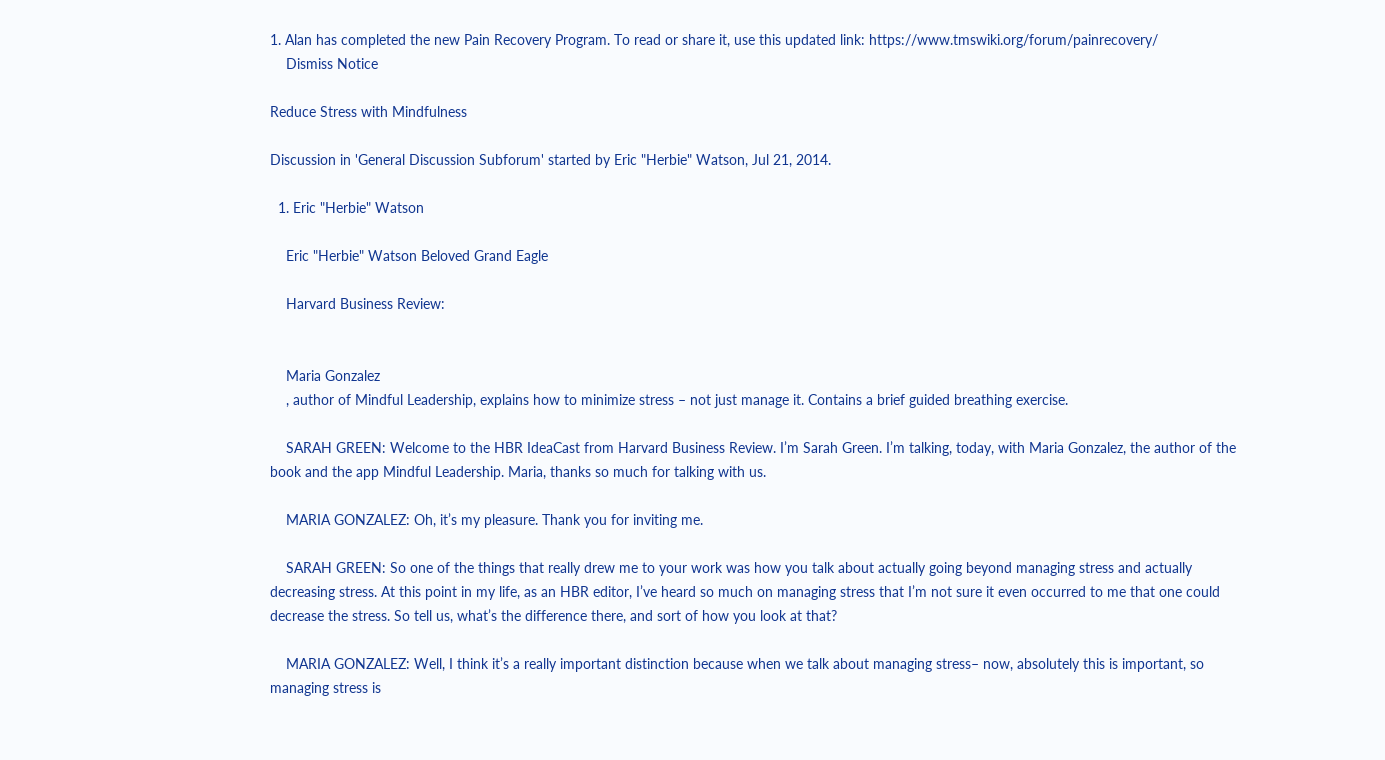1. Alan has completed the new Pain Recovery Program. To read or share it, use this updated link: https://www.tmswiki.org/forum/painrecovery/
    Dismiss Notice

Reduce Stress with Mindfulness

Discussion in 'General Discussion Subforum' started by Eric "Herbie" Watson, Jul 21, 2014.

  1. Eric "Herbie" Watson

    Eric "Herbie" Watson Beloved Grand Eagle

    Harvard Business Review:


    Maria Gonzalez
    , author of Mindful Leadership, explains how to minimize stress – not just manage it. Contains a brief guided breathing exercise.

    SARAH GREEN: Welcome to the HBR IdeaCast from Harvard Business Review. I’m Sarah Green. I’m talking, today, with Maria Gonzalez, the author of the book and the app Mindful Leadership. Maria, thanks so much for talking with us.

    MARIA GONZALEZ: Oh, it’s my pleasure. Thank you for inviting me.

    SARAH GREEN: So one of the things that really drew me to your work was how you talk about actually going beyond managing stress and actually decreasing stress. At this point in my life, as an HBR editor, I’ve heard so much on managing stress that I’m not sure it even occurred to me that one could decrease the stress. So tell us, what’s the difference there, and sort of how you look at that?

    MARIA GONZALEZ: Well, I think it’s a really important distinction because when we talk about managing stress– now, absolutely this is important, so managing stress is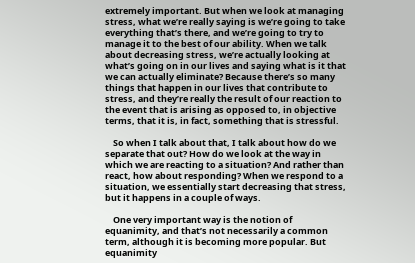extremely important. But when we look at managing stress, what we’re really saying is we’re going to take everything that’s there, and we’re going to try to manage it to the best of our ability. When we talk about decreasing stress, we’re actually looking at what’s going on in our lives and saying what is it that we can actually eliminate? Because there’s so many things that happen in our lives that contribute to stress, and they’re really the result of our reaction to the event that is arising as opposed to, in objective terms, that it is, in fact, something that is stressful.

    So when I talk about that, I talk about how do we separate that out? How do we look at the way in which we are reacting to a situation? And rather than react, how about responding? When we respond to a situation, we essentially start decreasing that stress, but it happens in a couple of ways.

    One very important way is the notion of equanimity, and that’s not necessarily a common term, although it is becoming more popular. But equanimity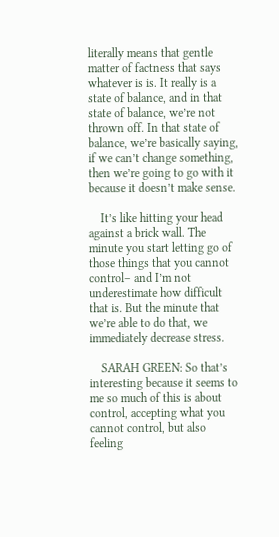literally means that gentle matter of factness that says whatever is is. It really is a state of balance, and in that state of balance, we’re not thrown off. In that state of balance, we’re basically saying, if we can’t change something, then we’re going to go with it because it doesn’t make sense.

    It’s like hitting your head against a brick wall. The minute you start letting go of those things that you cannot control– and I’m not underestimate how difficult that is. But the minute that we’re able to do that, we immediately decrease stress.

    SARAH GREEN: So that’s interesting because it seems to me so much of this is about control, accepting what you cannot control, but also feeling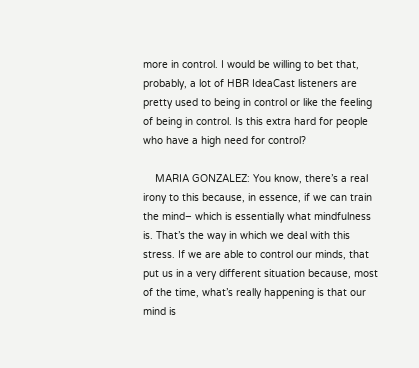more in control. I would be willing to bet that, probably, a lot of HBR IdeaCast listeners are pretty used to being in control or like the feeling of being in control. Is this extra hard for people who have a high need for control?

    MARIA GONZALEZ: You know, there’s a real irony to this because, in essence, if we can train the mind– which is essentially what mindfulness is. That’s the way in which we deal with this stress. If we are able to control our minds, that put us in a very different situation because, most of the time, what’s really happening is that our mind is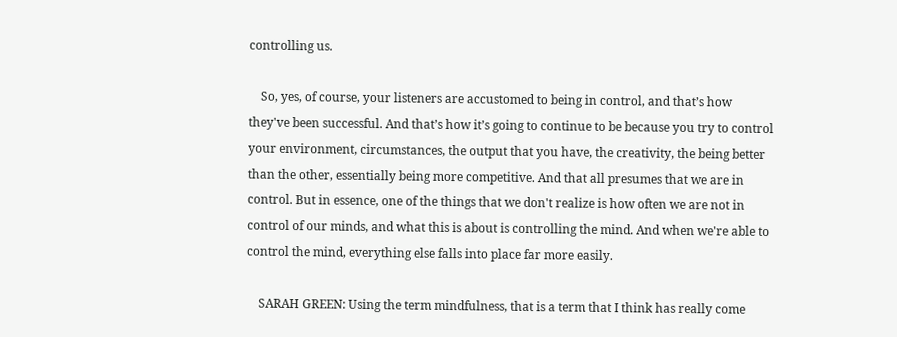controlling us.

    So, yes, of course, your listeners are accustomed to being in control, and that’s how they've been successful. And that’s how it’s going to continue to be because you try to control your environment, circumstances, the output that you have, the creativity, the being better than the other, essentially being more competitive. And that all presumes that we are in control. But in essence, one of the things that we don't realize is how often we are not in control of our minds, and what this is about is controlling the mind. And when we're able to control the mind, everything else falls into place far more easily.

    SARAH GREEN: Using the term mindfulness, that is a term that I think has really come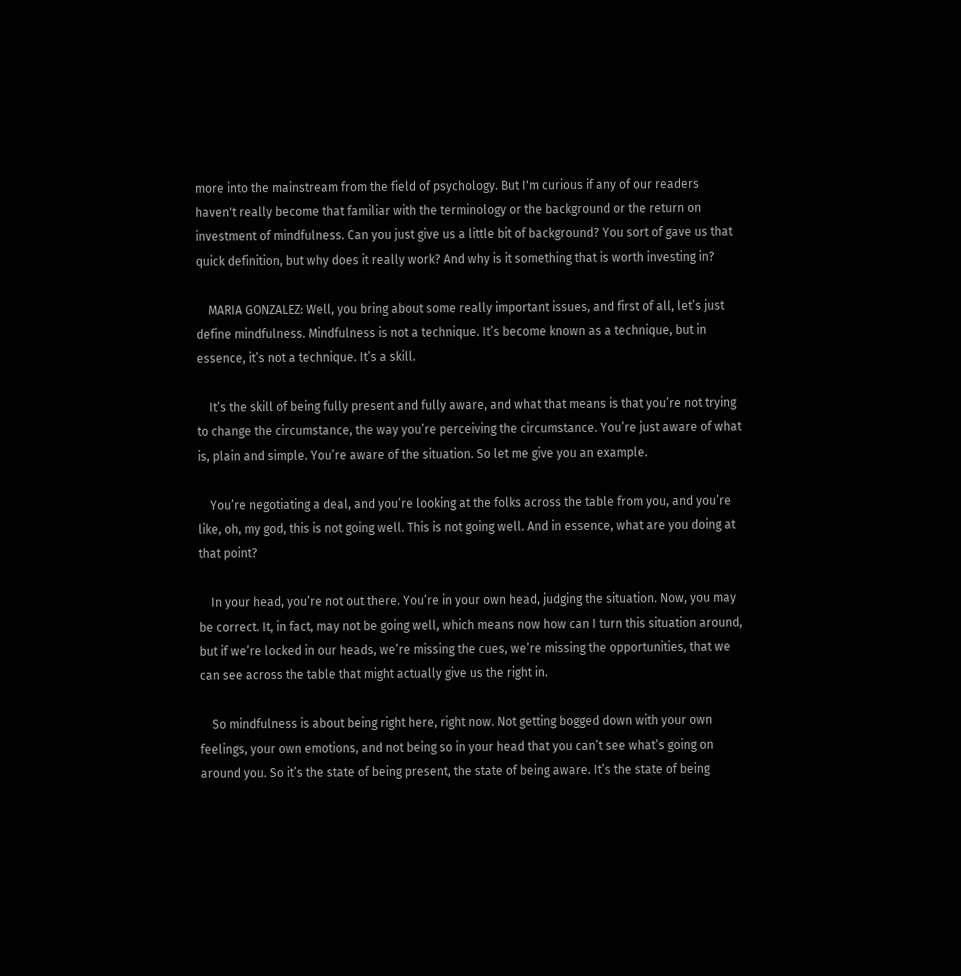more into the mainstream from the field of psychology. But I'm curious if any of our readers haven't really become that familiar with the terminology or the background or the return on investment of mindfulness. Can you just give us a little bit of background? You sort of gave us that quick definition, but why does it really work? And why is it something that is worth investing in?

    MARIA GONZALEZ: Well, you bring about some really important issues, and first of all, let’s just define mindfulness. Mindfulness is not a technique. It’s become known as a technique, but in essence, it’s not a technique. It’s a skill.

    It’s the skill of being fully present and fully aware, and what that means is that you’re not trying to change the circumstance, the way you’re perceiving the circumstance. You’re just aware of what is, plain and simple. You’re aware of the situation. So let me give you an example.

    You’re negotiating a deal, and you’re looking at the folks across the table from you, and you’re like, oh, my god, this is not going well. This is not going well. And in essence, what are you doing at that point?

    In your head, you’re not out there. You’re in your own head, judging the situation. Now, you may be correct. It, in fact, may not be going well, which means now how can I turn this situation around, but if we’re locked in our heads, we’re missing the cues, we’re missing the opportunities, that we can see across the table that might actually give us the right in.

    So mindfulness is about being right here, right now. Not getting bogged down with your own feelings, your own emotions, and not being so in your head that you can’t see what’s going on around you. So it’s the state of being present, the state of being aware. It’s the state of being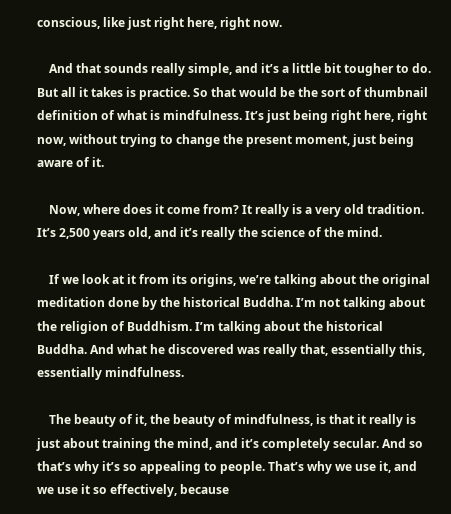conscious, like just right here, right now.

    And that sounds really simple, and it’s a little bit tougher to do. But all it takes is practice. So that would be the sort of thumbnail definition of what is mindfulness. It’s just being right here, right now, without trying to change the present moment, just being aware of it.

    Now, where does it come from? It really is a very old tradition. It’s 2,500 years old, and it’s really the science of the mind.

    If we look at it from its origins, we’re talking about the original meditation done by the historical Buddha. I’m not talking about the religion of Buddhism. I’m talking about the historical Buddha. And what he discovered was really that, essentially this, essentially mindfulness.

    The beauty of it, the beauty of mindfulness, is that it really is just about training the mind, and it’s completely secular. And so that’s why it’s so appealing to people. That’s why we use it, and we use it so effectively, because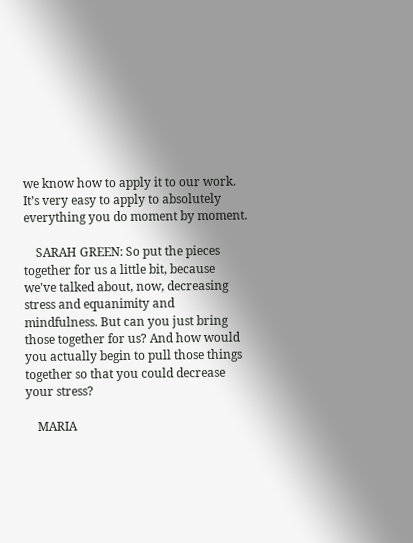we know how to apply it to our work. It’s very easy to apply to absolutely everything you do moment by moment.

    SARAH GREEN: So put the pieces together for us a little bit, because we've talked about, now, decreasing stress and equanimity and mindfulness. But can you just bring those together for us? And how would you actually begin to pull those things together so that you could decrease your stress?

    MARIA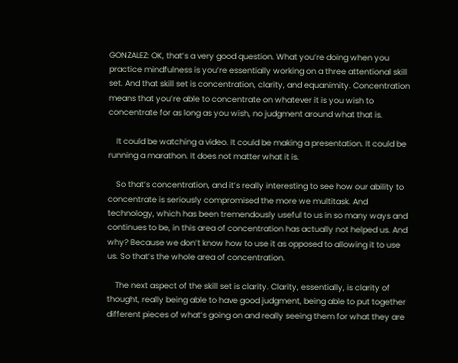GONZALEZ: OK, that’s a very good question. What you’re doing when you practice mindfulness is you’re essentially working on a three attentional skill set. And that skill set is concentration, clarity, and equanimity. Concentration means that you’re able to concentrate on whatever it is you wish to concentrate for as long as you wish, no judgment around what that is.

    It could be watching a video. It could be making a presentation. It could be running a marathon. It does not matter what it is.

    So that’s concentration, and it’s really interesting to see how our ability to concentrate is seriously compromised the more we multitask. And technology, which has been tremendously useful to us in so many ways and continues to be, in this area of concentration has actually not helped us. And why? Because we don’t know how to use it as opposed to allowing it to use us. So that’s the whole area of concentration.

    The next aspect of the skill set is clarity. Clarity, essentially, is clarity of thought, really being able to have good judgment, being able to put together different pieces of what’s going on and really seeing them for what they are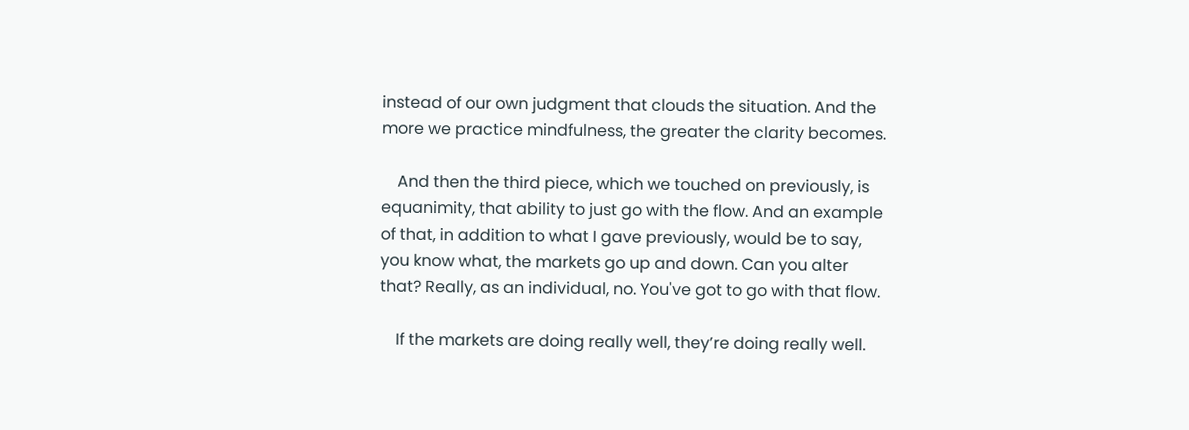instead of our own judgment that clouds the situation. And the more we practice mindfulness, the greater the clarity becomes.

    And then the third piece, which we touched on previously, is equanimity, that ability to just go with the flow. And an example of that, in addition to what I gave previously, would be to say, you know what, the markets go up and down. Can you alter that? Really, as an individual, no. You've got to go with that flow.

    If the markets are doing really well, they’re doing really well.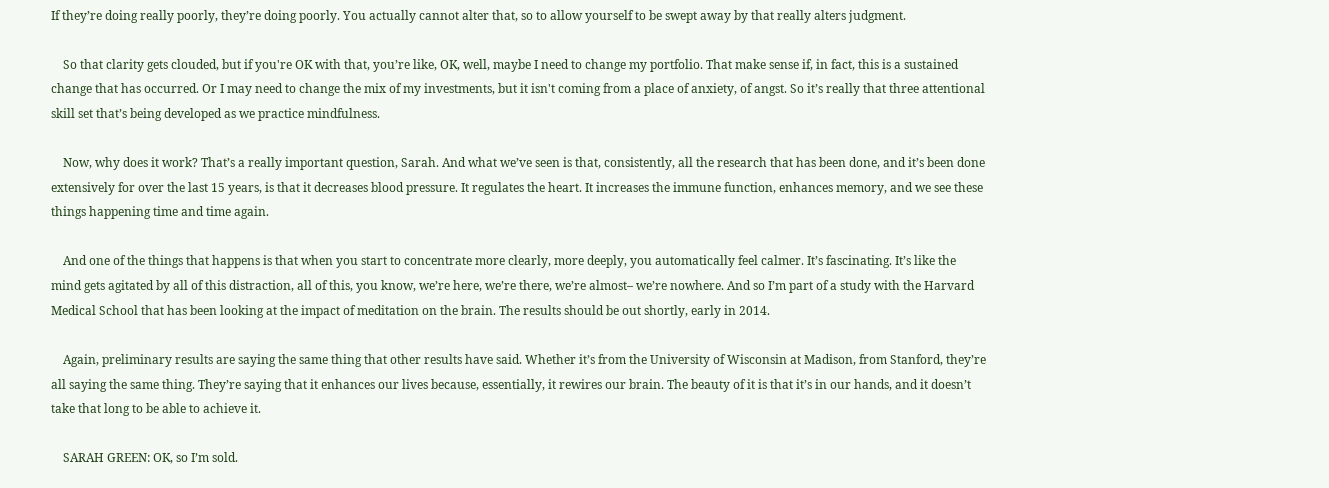If they’re doing really poorly, they’re doing poorly. You actually cannot alter that, so to allow yourself to be swept away by that really alters judgment.

    So that clarity gets clouded, but if you're OK with that, you’re like, OK, well, maybe I need to change my portfolio. That make sense if, in fact, this is a sustained change that has occurred. Or I may need to change the mix of my investments, but it isn't coming from a place of anxiety, of angst. So it’s really that three attentional skill set that’s being developed as we practice mindfulness.

    Now, why does it work? That’s a really important question, Sarah. And what we’ve seen is that, consistently, all the research that has been done, and it’s been done extensively for over the last 15 years, is that it decreases blood pressure. It regulates the heart. It increases the immune function, enhances memory, and we see these things happening time and time again.

    And one of the things that happens is that when you start to concentrate more clearly, more deeply, you automatically feel calmer. It’s fascinating. It’s like the mind gets agitated by all of this distraction, all of this, you know, we’re here, we’re there, we’re almost– we’re nowhere. And so I’m part of a study with the Harvard Medical School that has been looking at the impact of meditation on the brain. The results should be out shortly, early in 2014.

    Again, preliminary results are saying the same thing that other results have said. Whether it’s from the University of Wisconsin at Madison, from Stanford, they’re all saying the same thing. They’re saying that it enhances our lives because, essentially, it rewires our brain. The beauty of it is that it’s in our hands, and it doesn’t take that long to be able to achieve it.

    SARAH GREEN: OK, so I’m sold.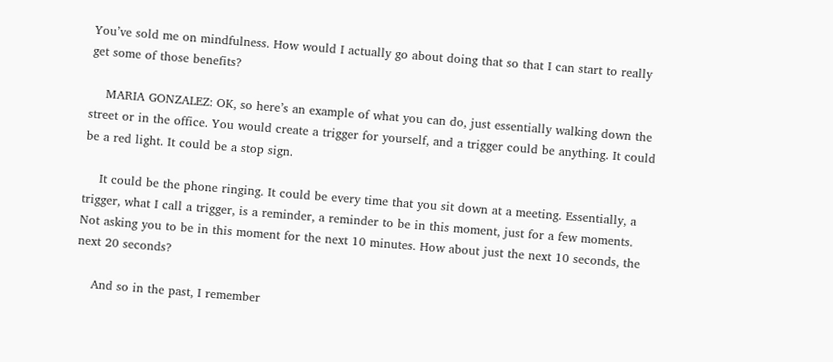You’ve sold me on mindfulness. How would I actually go about doing that so that I can start to really get some of those benefits?

    MARIA GONZALEZ: OK, so here’s an example of what you can do, just essentially walking down the street or in the office. You would create a trigger for yourself, and a trigger could be anything. It could be a red light. It could be a stop sign.

    It could be the phone ringing. It could be every time that you sit down at a meeting. Essentially, a trigger, what I call a trigger, is a reminder, a reminder to be in this moment, just for a few moments. Not asking you to be in this moment for the next 10 minutes. How about just the next 10 seconds, the next 20 seconds?

    And so in the past, I remember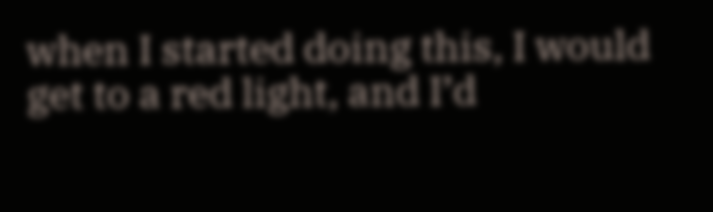when I started doing this, I would get to a red light, and I’d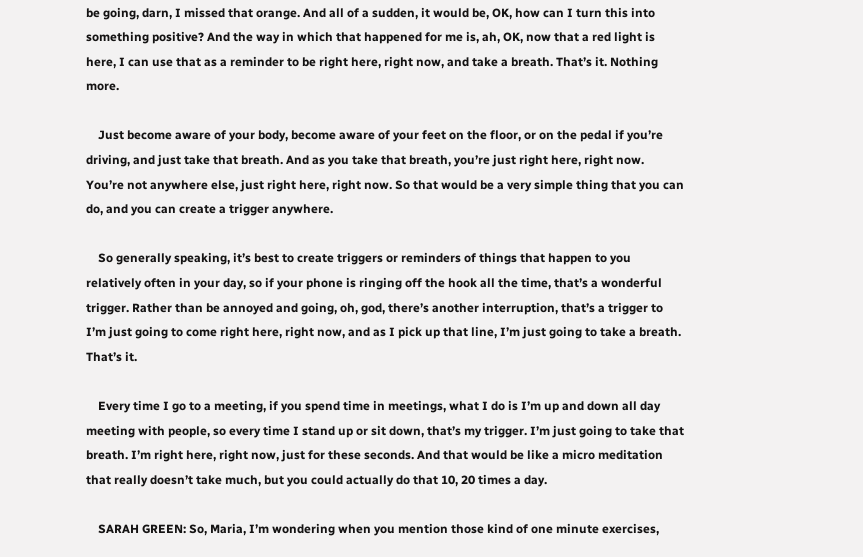be going, darn, I missed that orange. And all of a sudden, it would be, OK, how can I turn this into something positive? And the way in which that happened for me is, ah, OK, now that a red light is here, I can use that as a reminder to be right here, right now, and take a breath. That’s it. Nothing more.

    Just become aware of your body, become aware of your feet on the floor, or on the pedal if you’re driving, and just take that breath. And as you take that breath, you’re just right here, right now. You’re not anywhere else, just right here, right now. So that would be a very simple thing that you can do, and you can create a trigger anywhere.

    So generally speaking, it’s best to create triggers or reminders of things that happen to you relatively often in your day, so if your phone is ringing off the hook all the time, that’s a wonderful trigger. Rather than be annoyed and going, oh, god, there’s another interruption, that’s a trigger to I’m just going to come right here, right now, and as I pick up that line, I’m just going to take a breath. That’s it.

    Every time I go to a meeting, if you spend time in meetings, what I do is I’m up and down all day meeting with people, so every time I stand up or sit down, that’s my trigger. I’m just going to take that breath. I’m right here, right now, just for these seconds. And that would be like a micro meditation that really doesn’t take much, but you could actually do that 10, 20 times a day.

    SARAH GREEN: So, Maria, I’m wondering when you mention those kind of one minute exercises,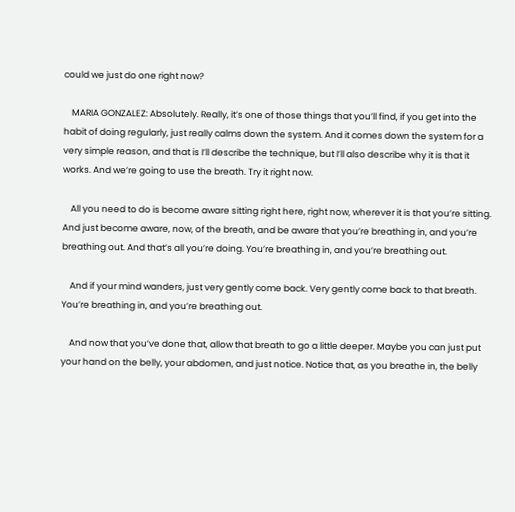could we just do one right now?

    MARIA GONZALEZ: Absolutely. Really, it’s one of those things that you’ll find, if you get into the habit of doing regularly, just really calms down the system. And it comes down the system for a very simple reason, and that is I’ll describe the technique, but I’ll also describe why it is that it works. And we’re going to use the breath. Try it right now.

    All you need to do is become aware sitting right here, right now, wherever it is that you’re sitting. And just become aware, now, of the breath, and be aware that you’re breathing in, and you’re breathing out. And that’s all you’re doing. You’re breathing in, and you’re breathing out.

    And if your mind wanders, just very gently come back. Very gently come back to that breath. You’re breathing in, and you’re breathing out.

    And now that you’ve done that, allow that breath to go a little deeper. Maybe you can just put your hand on the belly, your abdomen, and just notice. Notice that, as you breathe in, the belly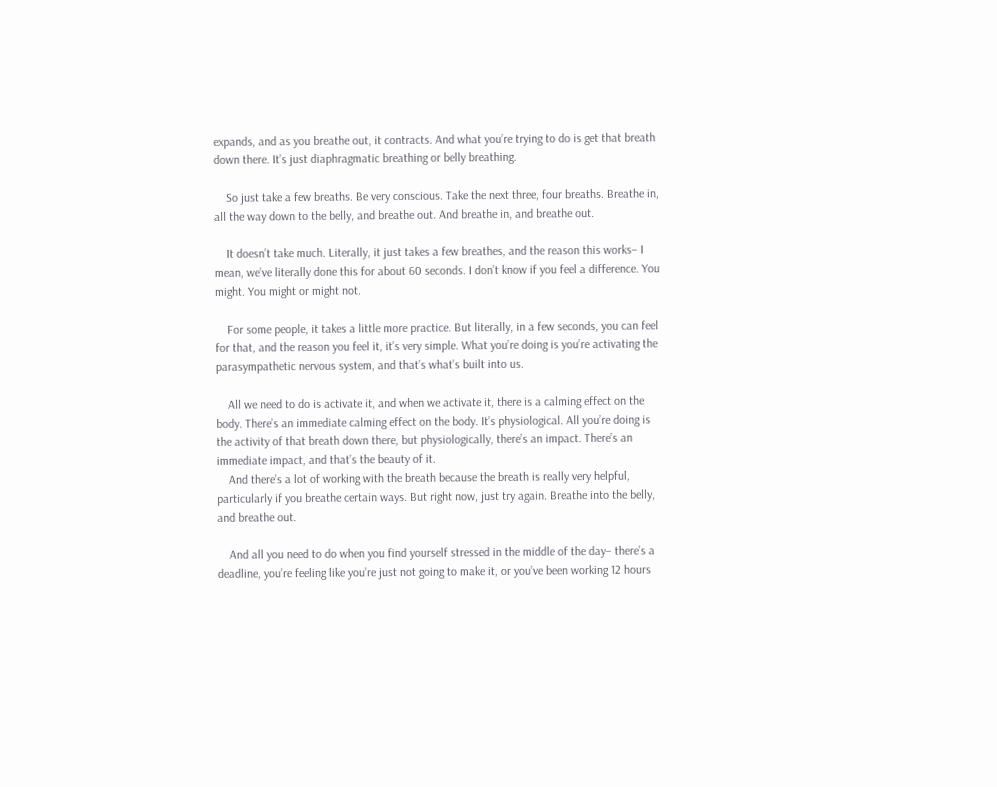expands, and as you breathe out, it contracts. And what you’re trying to do is get that breath down there. It’s just diaphragmatic breathing or belly breathing.

    So just take a few breaths. Be very conscious. Take the next three, four breaths. Breathe in, all the way down to the belly, and breathe out. And breathe in, and breathe out.

    It doesn’t take much. Literally, it just takes a few breathes, and the reason this works– I mean, we’ve literally done this for about 60 seconds. I don’t know if you feel a difference. You might. You might or might not.

    For some people, it takes a little more practice. But literally, in a few seconds, you can feel for that, and the reason you feel it, it’s very simple. What you’re doing is you’re activating the parasympathetic nervous system, and that’s what’s built into us.

    All we need to do is activate it, and when we activate it, there is a calming effect on the body. There’s an immediate calming effect on the body. It’s physiological. All you’re doing is the activity of that breath down there, but physiologically, there’s an impact. There’s an immediate impact, and that’s the beauty of it.
    And there’s a lot of working with the breath because the breath is really very helpful, particularly if you breathe certain ways. But right now, just try again. Breathe into the belly, and breathe out.

    And all you need to do when you find yourself stressed in the middle of the day– there’s a deadline, you’re feeling like you’re just not going to make it, or you’ve been working 12 hours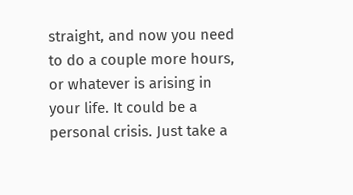straight, and now you need to do a couple more hours, or whatever is arising in your life. It could be a personal crisis. Just take a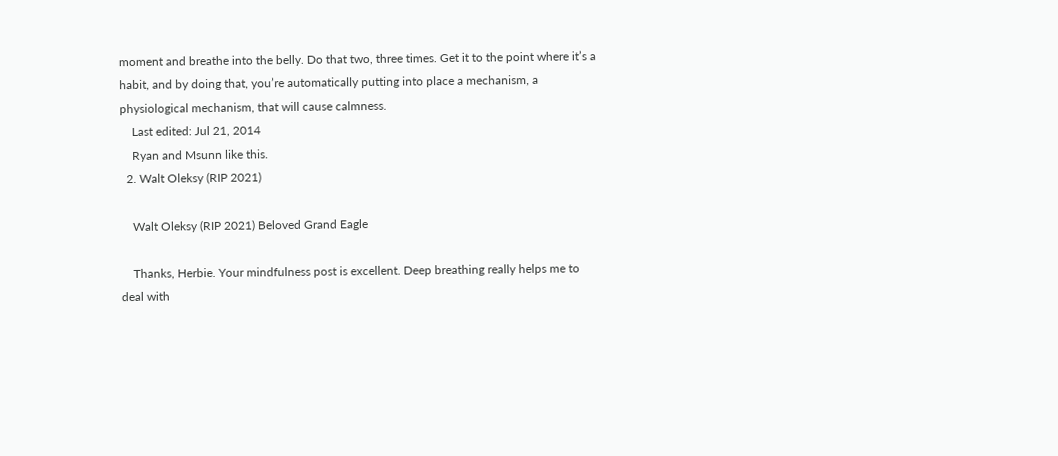moment and breathe into the belly. Do that two, three times. Get it to the point where it’s a habit, and by doing that, you’re automatically putting into place a mechanism, a physiological mechanism, that will cause calmness.
    Last edited: Jul 21, 2014
    Ryan and Msunn like this.
  2. Walt Oleksy (RIP 2021)

    Walt Oleksy (RIP 2021) Beloved Grand Eagle

    Thanks, Herbie. Your mindfulness post is excellent. Deep breathing really helps me to deal with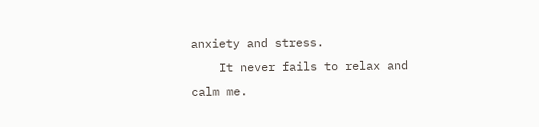anxiety and stress.
    It never fails to relax and calm me.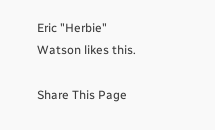Eric "Herbie" Watson likes this.

Share This Page